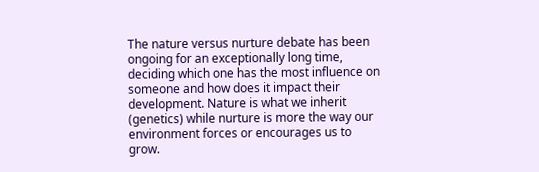The nature versus nurture debate has been ongoing for an exceptionally long time, deciding which one has the most influence on someone and how does it impact their development. Nature is what we inherit (genetics) while nurture is more the way our environment forces or encourages us to grow.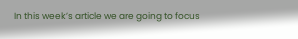In this week’s article we are going to focus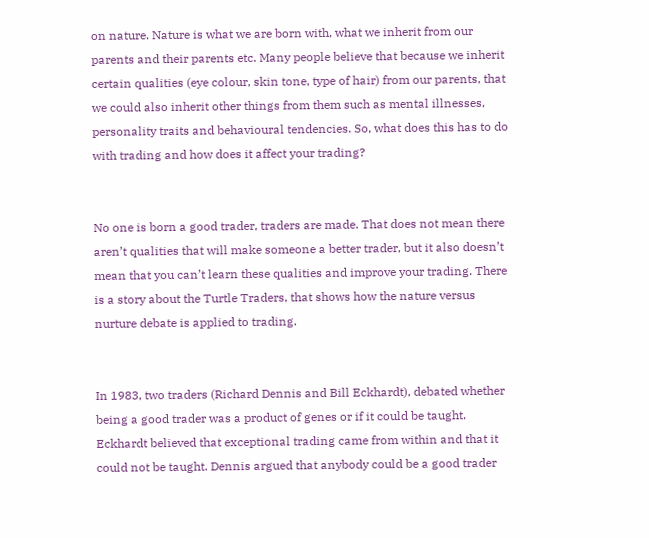on nature. Nature is what we are born with, what we inherit from our parents and their parents etc. Many people believe that because we inherit certain qualities (eye colour, skin tone, type of hair) from our parents, that we could also inherit other things from them such as mental illnesses, personality traits and behavioural tendencies. So, what does this has to do with trading and how does it affect your trading?


No one is born a good trader, traders are made. That does not mean there aren’t qualities that will make someone a better trader, but it also doesn’t mean that you can’t learn these qualities and improve your trading. There is a story about the Turtle Traders, that shows how the nature versus nurture debate is applied to trading.


In 1983, two traders (Richard Dennis and Bill Eckhardt), debated whether being a good trader was a product of genes or if it could be taught. Eckhardt believed that exceptional trading came from within and that it could not be taught. Dennis argued that anybody could be a good trader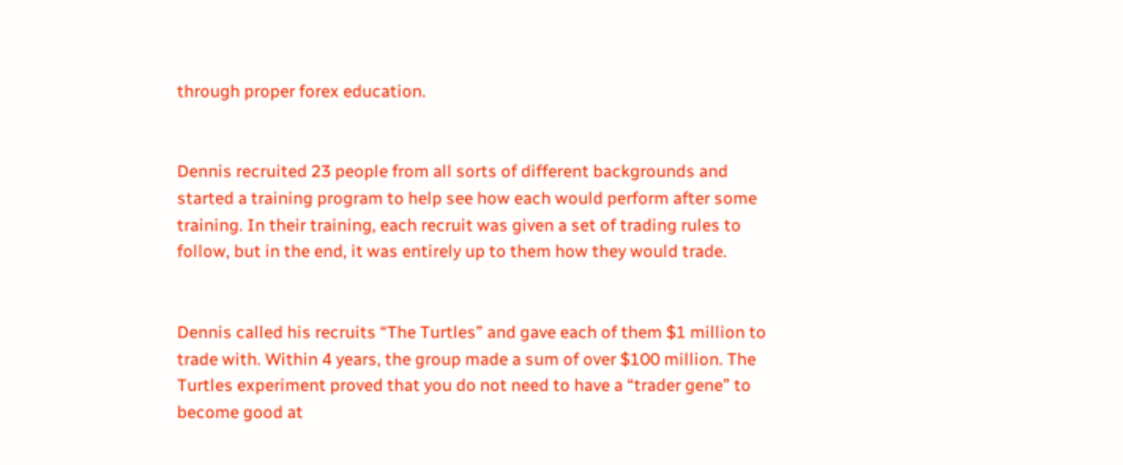through proper forex education.


Dennis recruited 23 people from all sorts of different backgrounds and started a training program to help see how each would perform after some training. In their training, each recruit was given a set of trading rules to follow, but in the end, it was entirely up to them how they would trade.


Dennis called his recruits “The Turtles” and gave each of them $1 million to trade with. Within 4 years, the group made a sum of over $100 million. The Turtles experiment proved that you do not need to have a “trader gene” to become good at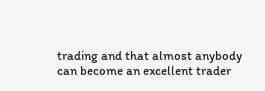trading and that almost anybody can become an excellent trader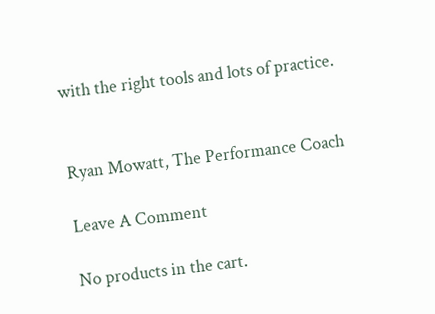with the right tools and lots of practice.


Ryan Mowatt, The Performance Coach

Leave A Comment

No products in the cart.